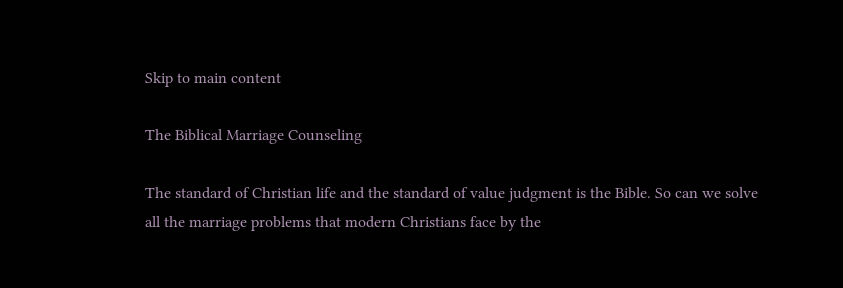Skip to main content

The Biblical Marriage Counseling

The standard of Christian life and the standard of value judgment is the Bible. So can we solve all the marriage problems that modern Christians face by the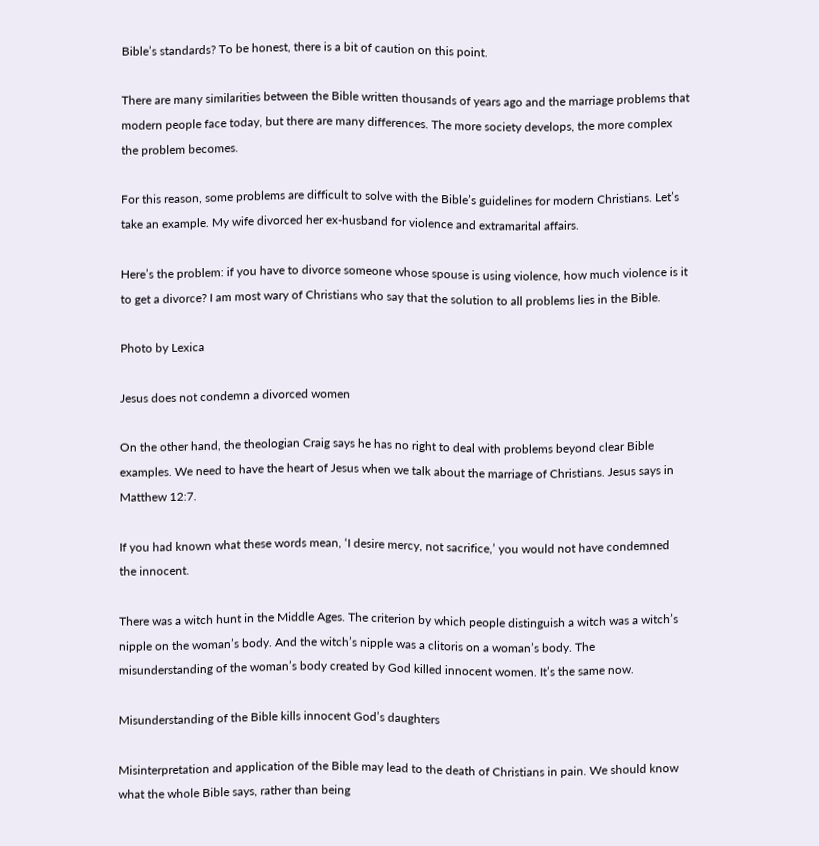Bible’s standards? To be honest, there is a bit of caution on this point.

There are many similarities between the Bible written thousands of years ago and the marriage problems that modern people face today, but there are many differences. The more society develops, the more complex the problem becomes.

For this reason, some problems are difficult to solve with the Bible’s guidelines for modern Christians. Let’s take an example. My wife divorced her ex-husband for violence and extramarital affairs.

Here’s the problem: if you have to divorce someone whose spouse is using violence, how much violence is it to get a divorce? I am most wary of Christians who say that the solution to all problems lies in the Bible.

Photo by Lexica

Jesus does not condemn a divorced women

On the other hand, the theologian Craig says he has no right to deal with problems beyond clear Bible examples. We need to have the heart of Jesus when we talk about the marriage of Christians. Jesus says in Matthew 12:7.

If you had known what these words mean, ‘I desire mercy, not sacrifice,’ you would not have condemned the innocent.

There was a witch hunt in the Middle Ages. The criterion by which people distinguish a witch was a witch’s nipple on the woman’s body. And the witch’s nipple was a clitoris on a woman’s body. The misunderstanding of the woman’s body created by God killed innocent women. It’s the same now.

Misunderstanding of the Bible kills innocent God’s daughters

Misinterpretation and application of the Bible may lead to the death of Christians in pain. We should know what the whole Bible says, rather than being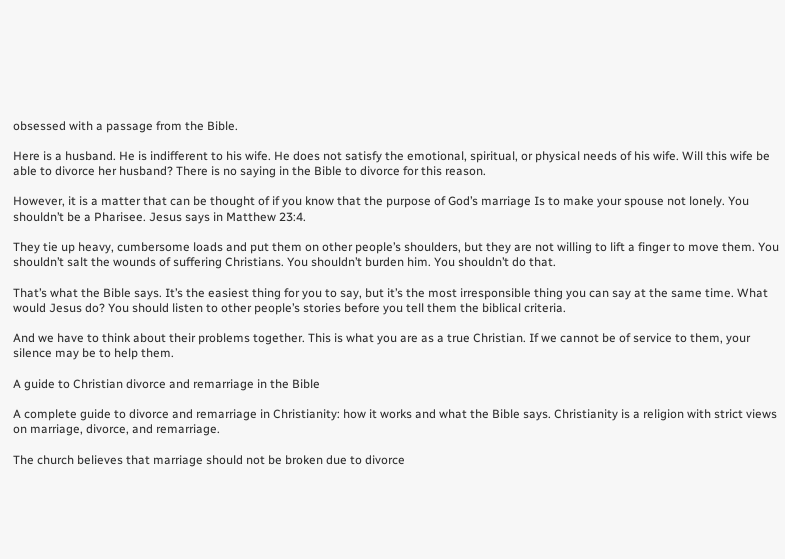obsessed with a passage from the Bible.

Here is a husband. He is indifferent to his wife. He does not satisfy the emotional, spiritual, or physical needs of his wife. Will this wife be able to divorce her husband? There is no saying in the Bible to divorce for this reason.

However, it is a matter that can be thought of if you know that the purpose of God’s marriage Is to make your spouse not lonely. You shouldn’t be a Pharisee. Jesus says in Matthew 23:4.

They tie up heavy, cumbersome loads and put them on other people’s shoulders, but they are not willing to lift a finger to move them. You shouldn’t salt the wounds of suffering Christians. You shouldn’t burden him. You shouldn’t do that.

That’s what the Bible says. It’s the easiest thing for you to say, but it’s the most irresponsible thing you can say at the same time. What would Jesus do? You should listen to other people’s stories before you tell them the biblical criteria.

And we have to think about their problems together. This is what you are as a true Christian. If we cannot be of service to them, your silence may be to help them.

A guide to Christian divorce and remarriage in the Bible

A complete guide to divorce and remarriage in Christianity: how it works and what the Bible says. Christianity is a religion with strict views on marriage, divorce, and remarriage.

The church believes that marriage should not be broken due to divorce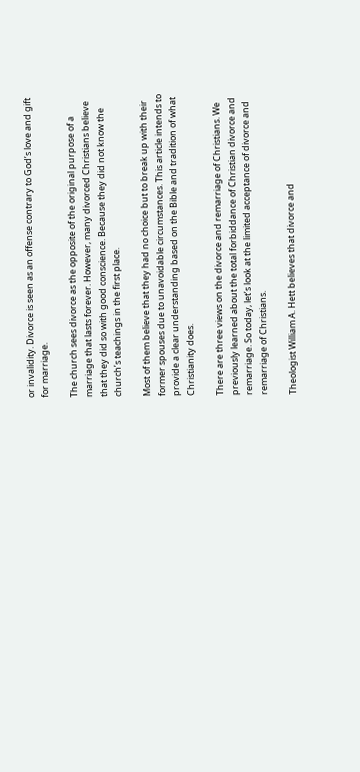or invalidity. Divorce is seen as an offense contrary to God’s love and gift for marriage.

The church sees divorce as the opposite of the original purpose of a marriage that lasts forever. However, many divorced Christians believe that they did so with good conscience. Because they did not know the church’s teachings in the first place.

Most of them believe that they had no choice but to break up with their former spouses due to unavoidable circumstances. This article intends to provide a clear understanding based on the Bible and tradition of what Christianity does.

There are three views on the divorce and remarriage of Christians. We previously learned about the total forbiddance of Christian divorce and remarriage. So today, let’s look at the limited acceptance of divorce and remarriage of Christians.

Theologist William A. Hett believes that divorce and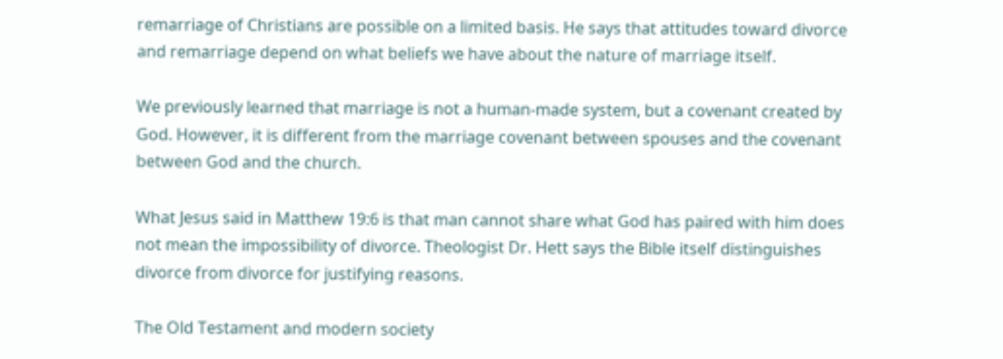remarriage of Christians are possible on a limited basis. He says that attitudes toward divorce and remarriage depend on what beliefs we have about the nature of marriage itself.

We previously learned that marriage is not a human-made system, but a covenant created by God. However, it is different from the marriage covenant between spouses and the covenant between God and the church.

What Jesus said in Matthew 19:6 is that man cannot share what God has paired with him does not mean the impossibility of divorce. Theologist Dr. Hett says the Bible itself distinguishes divorce from divorce for justifying reasons.

The Old Testament and modern society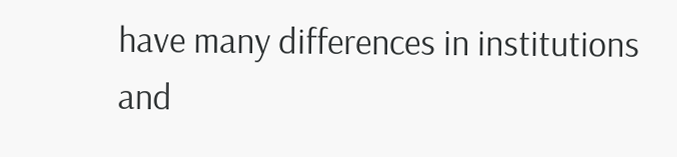have many differences in institutions and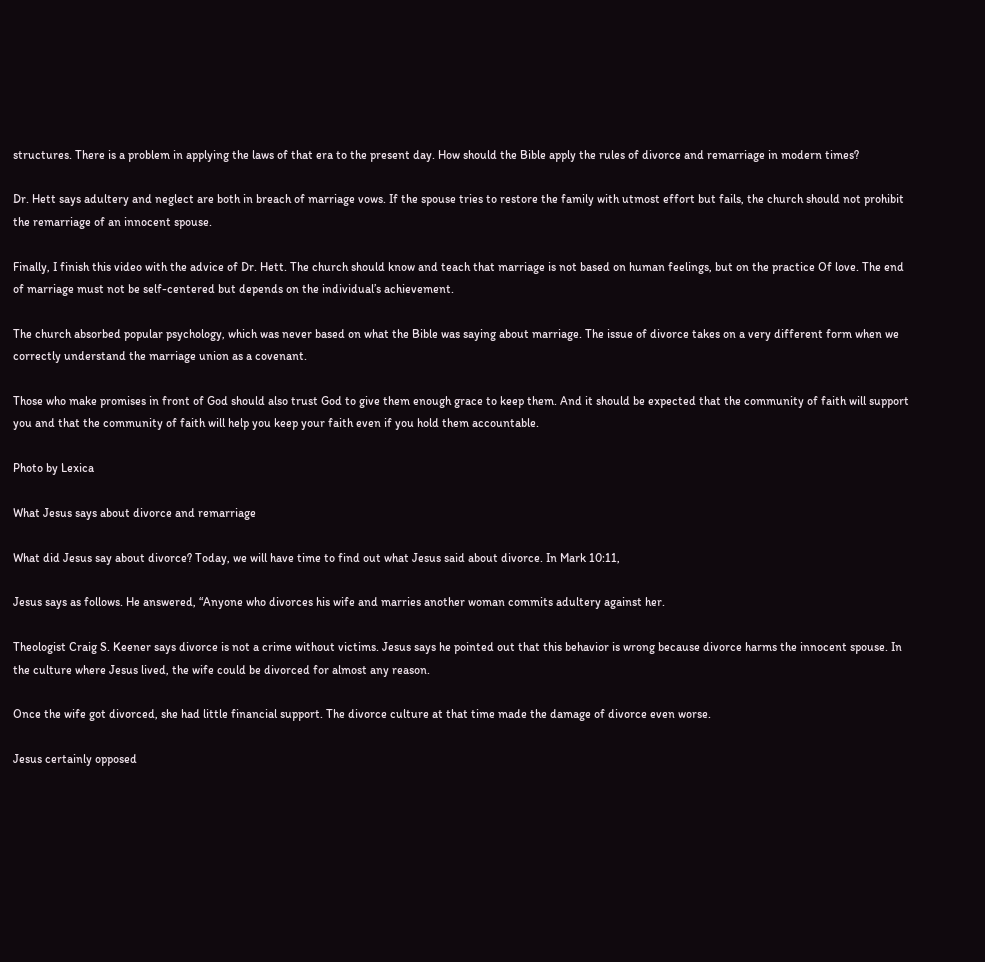structures. There is a problem in applying the laws of that era to the present day. How should the Bible apply the rules of divorce and remarriage in modern times?

Dr. Hett says adultery and neglect are both in breach of marriage vows. If the spouse tries to restore the family with utmost effort but fails, the church should not prohibit the remarriage of an innocent spouse.

Finally, I finish this video with the advice of Dr. Hett. The church should know and teach that marriage is not based on human feelings, but on the practice Of love. The end of marriage must not be self-centered but depends on the individual’s achievement.

The church absorbed popular psychology, which was never based on what the Bible was saying about marriage. The issue of divorce takes on a very different form when we correctly understand the marriage union as a covenant.

Those who make promises in front of God should also trust God to give them enough grace to keep them. And it should be expected that the community of faith will support you and that the community of faith will help you keep your faith even if you hold them accountable.

Photo by Lexica

What Jesus says about divorce and remarriage

What did Jesus say about divorce? Today, we will have time to find out what Jesus said about divorce. In Mark 10:11,

Jesus says as follows. He answered, “Anyone who divorces his wife and marries another woman commits adultery against her.

Theologist Craig S. Keener says divorce is not a crime without victims. Jesus says he pointed out that this behavior is wrong because divorce harms the innocent spouse. In the culture where Jesus lived, the wife could be divorced for almost any reason.

Once the wife got divorced, she had little financial support. The divorce culture at that time made the damage of divorce even worse.

Jesus certainly opposed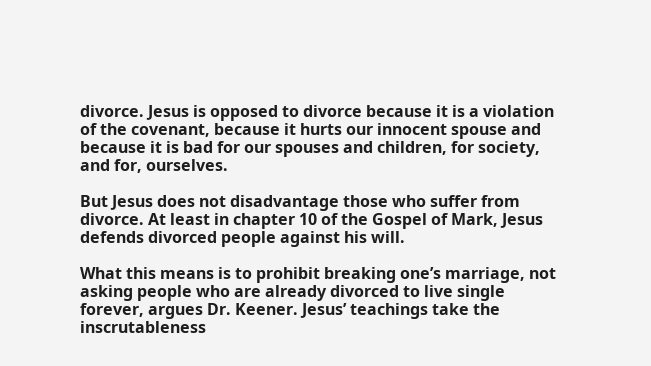divorce. Jesus is opposed to divorce because it is a violation of the covenant, because it hurts our innocent spouse and because it is bad for our spouses and children, for society, and for, ourselves.

But Jesus does not disadvantage those who suffer from divorce. At least in chapter 10 of the Gospel of Mark, Jesus defends divorced people against his will.

What this means is to prohibit breaking one’s marriage, not asking people who are already divorced to live single forever, argues Dr. Keener. Jesus’ teachings take the inscrutableness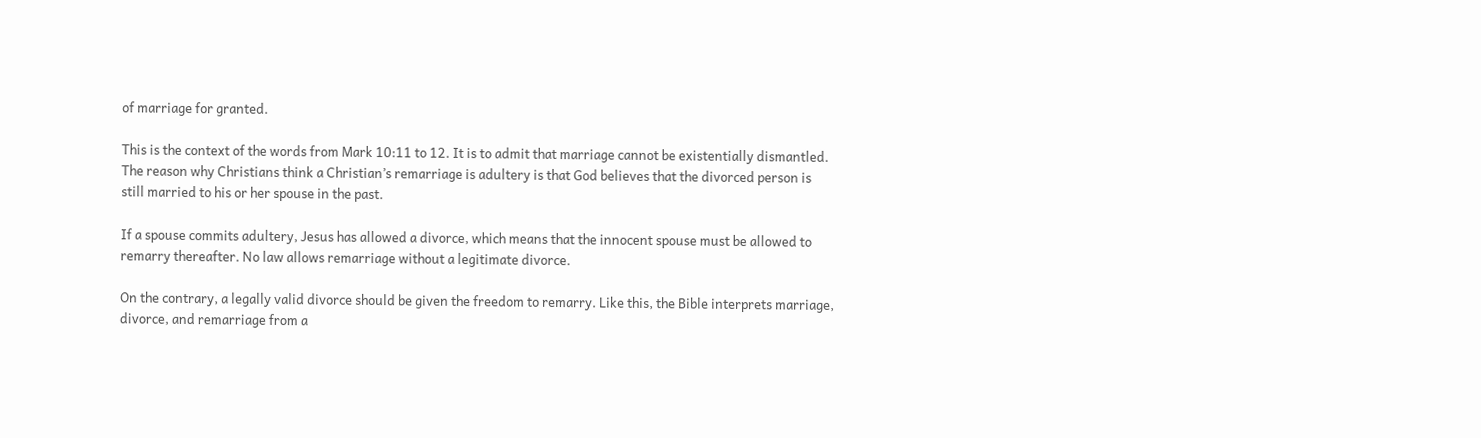of marriage for granted.

This is the context of the words from Mark 10:11 to 12. It is to admit that marriage cannot be existentially dismantled. The reason why Christians think a Christian’s remarriage is adultery is that God believes that the divorced person is still married to his or her spouse in the past.

If a spouse commits adultery, Jesus has allowed a divorce, which means that the innocent spouse must be allowed to remarry thereafter. No law allows remarriage without a legitimate divorce.

On the contrary, a legally valid divorce should be given the freedom to remarry. Like this, the Bible interprets marriage, divorce, and remarriage from a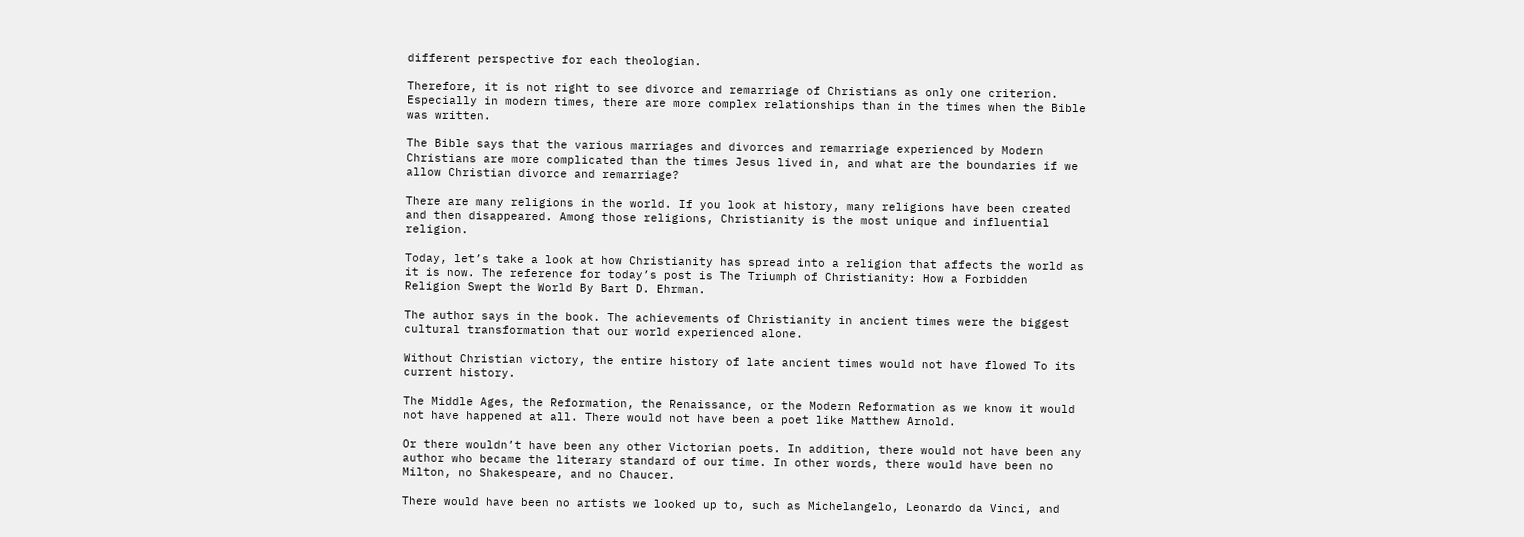different perspective for each theologian.

Therefore, it is not right to see divorce and remarriage of Christians as only one criterion. Especially in modern times, there are more complex relationships than in the times when the Bible was written.

The Bible says that the various marriages and divorces and remarriage experienced by Modern Christians are more complicated than the times Jesus lived in, and what are the boundaries if we allow Christian divorce and remarriage?

There are many religions in the world. If you look at history, many religions have been created and then disappeared. Among those religions, Christianity is the most unique and influential religion.

Today, let’s take a look at how Christianity has spread into a religion that affects the world as it is now. The reference for today’s post is The Triumph of Christianity: How a Forbidden Religion Swept the World By Bart D. Ehrman.

The author says in the book. The achievements of Christianity in ancient times were the biggest cultural transformation that our world experienced alone.

Without Christian victory, the entire history of late ancient times would not have flowed To its current history.

The Middle Ages, the Reformation, the Renaissance, or the Modern Reformation as we know it would not have happened at all. There would not have been a poet like Matthew Arnold.

Or there wouldn’t have been any other Victorian poets. In addition, there would not have been any author who became the literary standard of our time. In other words, there would have been no Milton, no Shakespeare, and no Chaucer.

There would have been no artists we looked up to, such as Michelangelo, Leonardo da Vinci, and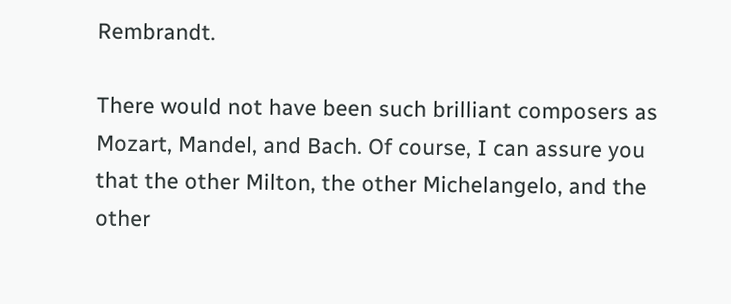Rembrandt.

There would not have been such brilliant composers as Mozart, Mandel, and Bach. Of course, I can assure you that the other Milton, the other Michelangelo, and the other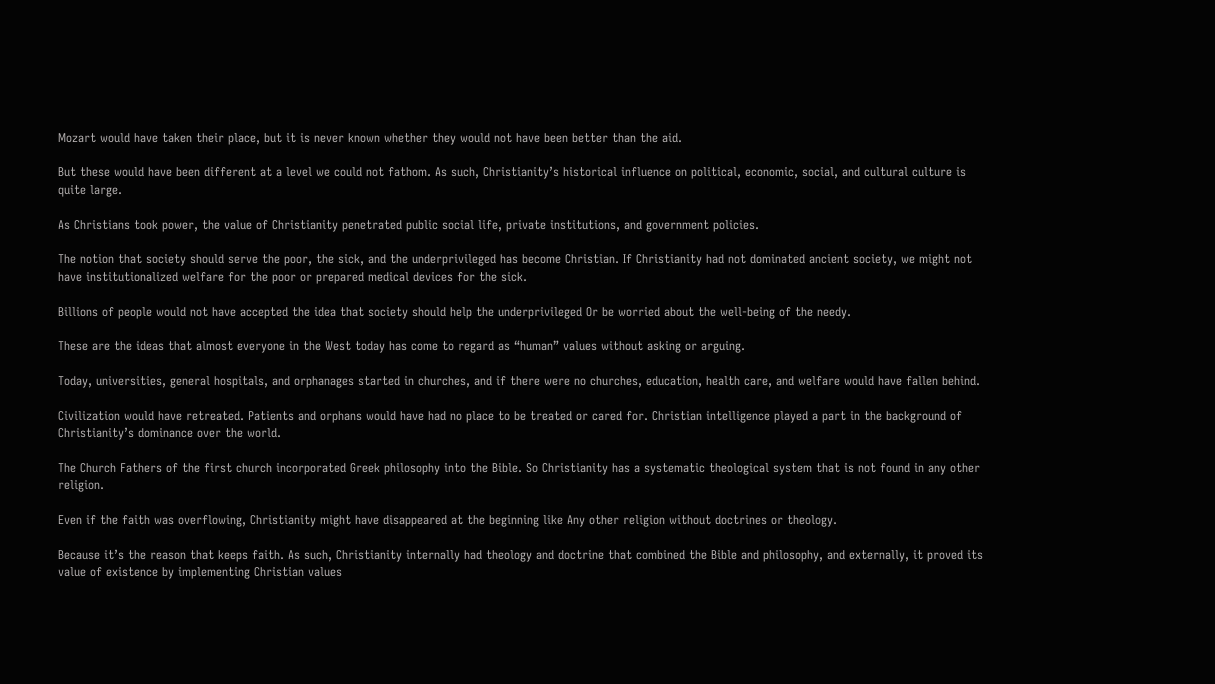Mozart would have taken their place, but it is never known whether they would not have been better than the aid.

But these would have been different at a level we could not fathom. As such, Christianity’s historical influence on political, economic, social, and cultural culture is quite large.

As Christians took power, the value of Christianity penetrated public social life, private institutions, and government policies.

The notion that society should serve the poor, the sick, and the underprivileged has become Christian. If Christianity had not dominated ancient society, we might not have institutionalized welfare for the poor or prepared medical devices for the sick.

Billions of people would not have accepted the idea that society should help the underprivileged Or be worried about the well-being of the needy.

These are the ideas that almost everyone in the West today has come to regard as “human” values without asking or arguing.

Today, universities, general hospitals, and orphanages started in churches, and if there were no churches, education, health care, and welfare would have fallen behind.

Civilization would have retreated. Patients and orphans would have had no place to be treated or cared for. Christian intelligence played a part in the background of Christianity’s dominance over the world.

The Church Fathers of the first church incorporated Greek philosophy into the Bible. So Christianity has a systematic theological system that is not found in any other religion.

Even if the faith was overflowing, Christianity might have disappeared at the beginning like Any other religion without doctrines or theology.

Because it’s the reason that keeps faith. As such, Christianity internally had theology and doctrine that combined the Bible and philosophy, and externally, it proved its value of existence by implementing Christian values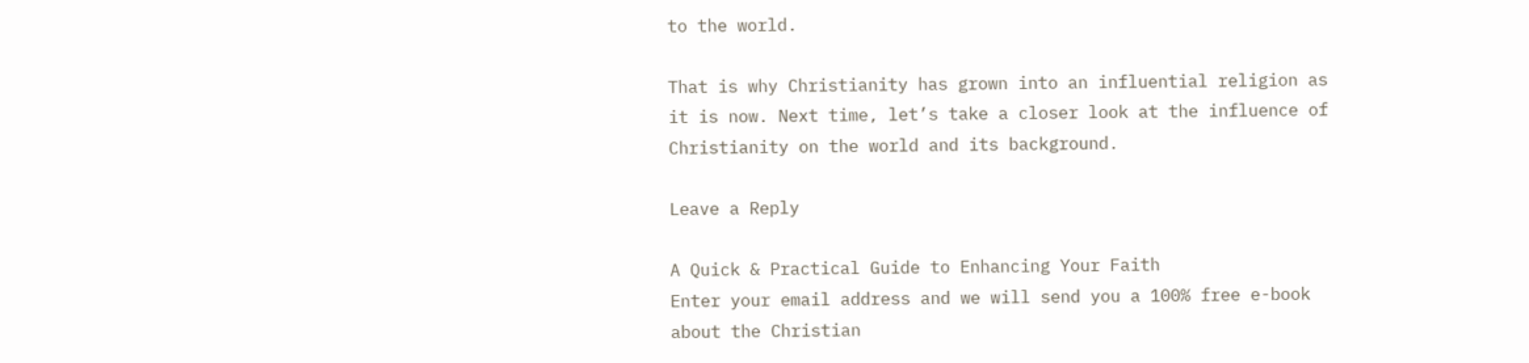to the world.

That is why Christianity has grown into an influential religion as it is now. Next time, let’s take a closer look at the influence of Christianity on the world and its background.

Leave a Reply

A Quick & Practical Guide to Enhancing Your Faith
Enter your email address and we will send you a 100% free e-book about the Christian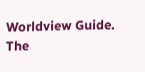Worldview Guide.
The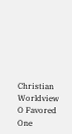Christian Worldview
O Favored One